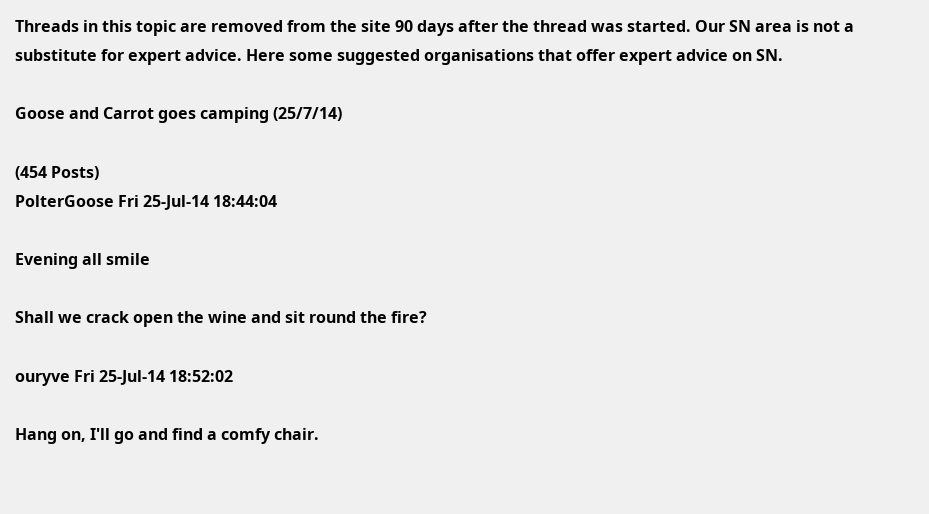Threads in this topic are removed from the site 90 days after the thread was started. Our SN area is not a substitute for expert advice. Here some suggested organisations that offer expert advice on SN.

Goose and Carrot goes camping (25/7/14)

(454 Posts)
PolterGoose Fri 25-Jul-14 18:44:04

Evening all smile

Shall we crack open the wine and sit round the fire?

ouryve Fri 25-Jul-14 18:52:02

Hang on, I'll go and find a comfy chair.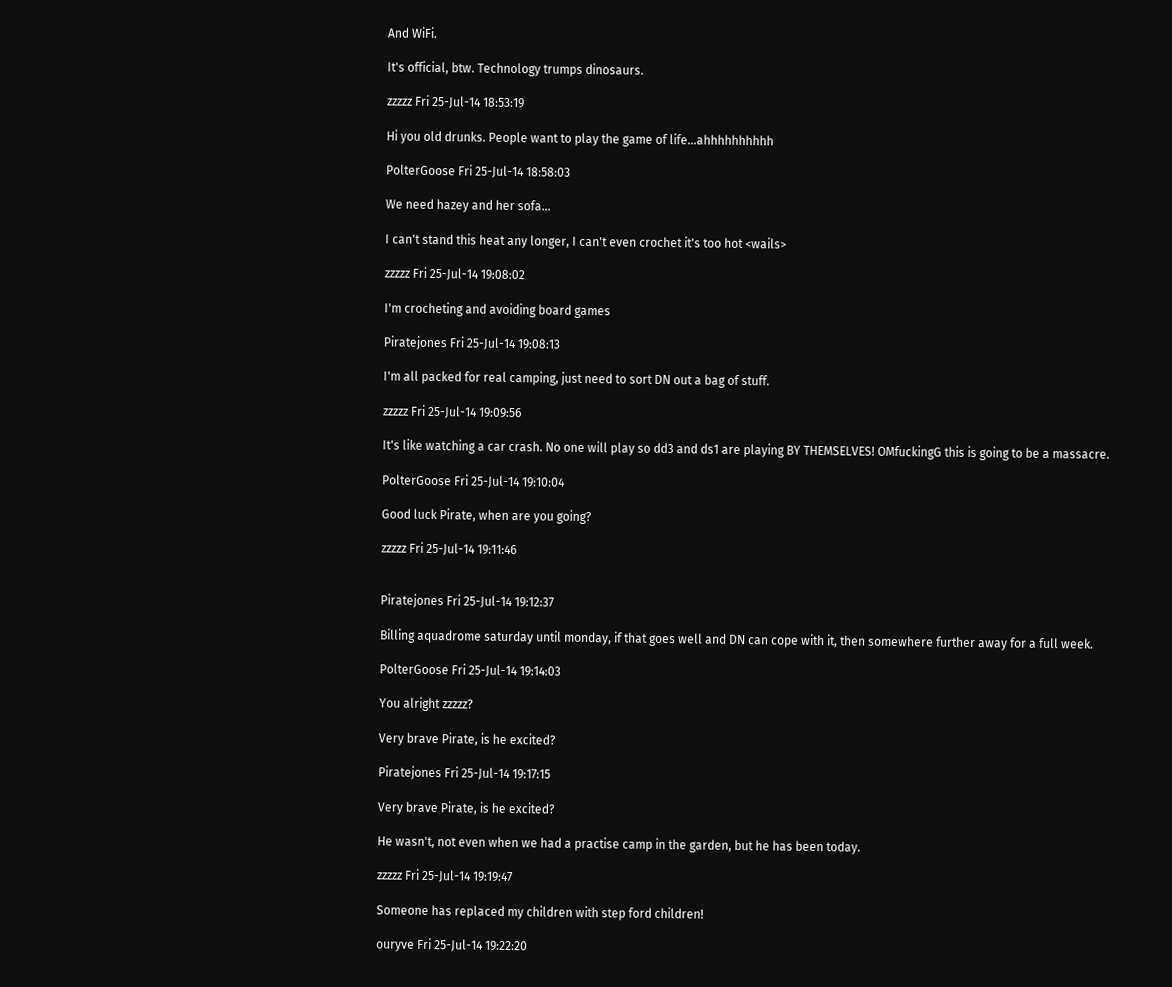And WiFi.

It's official, btw. Technology trumps dinosaurs.

zzzzz Fri 25-Jul-14 18:53:19

Hi you old drunks. People want to play the game of life...ahhhhhhhhhh

PolterGoose Fri 25-Jul-14 18:58:03

We need hazey and her sofa...

I can't stand this heat any longer, I can't even crochet it's too hot <wails>

zzzzz Fri 25-Jul-14 19:08:02

I'm crocheting and avoiding board games

Piratejones Fri 25-Jul-14 19:08:13

I'm all packed for real camping, just need to sort DN out a bag of stuff.

zzzzz Fri 25-Jul-14 19:09:56

It's like watching a car crash. No one will play so dd3 and ds1 are playing BY THEMSELVES! OMfuckingG this is going to be a massacre.

PolterGoose Fri 25-Jul-14 19:10:04

Good luck Pirate, when are you going?

zzzzz Fri 25-Jul-14 19:11:46


Piratejones Fri 25-Jul-14 19:12:37

Billing aquadrome saturday until monday, if that goes well and DN can cope with it, then somewhere further away for a full week.

PolterGoose Fri 25-Jul-14 19:14:03

You alright zzzzz?

Very brave Pirate, is he excited?

Piratejones Fri 25-Jul-14 19:17:15

Very brave Pirate, is he excited?

He wasn't, not even when we had a practise camp in the garden, but he has been today.

zzzzz Fri 25-Jul-14 19:19:47

Someone has replaced my children with step ford children!

ouryve Fri 25-Jul-14 19:22:20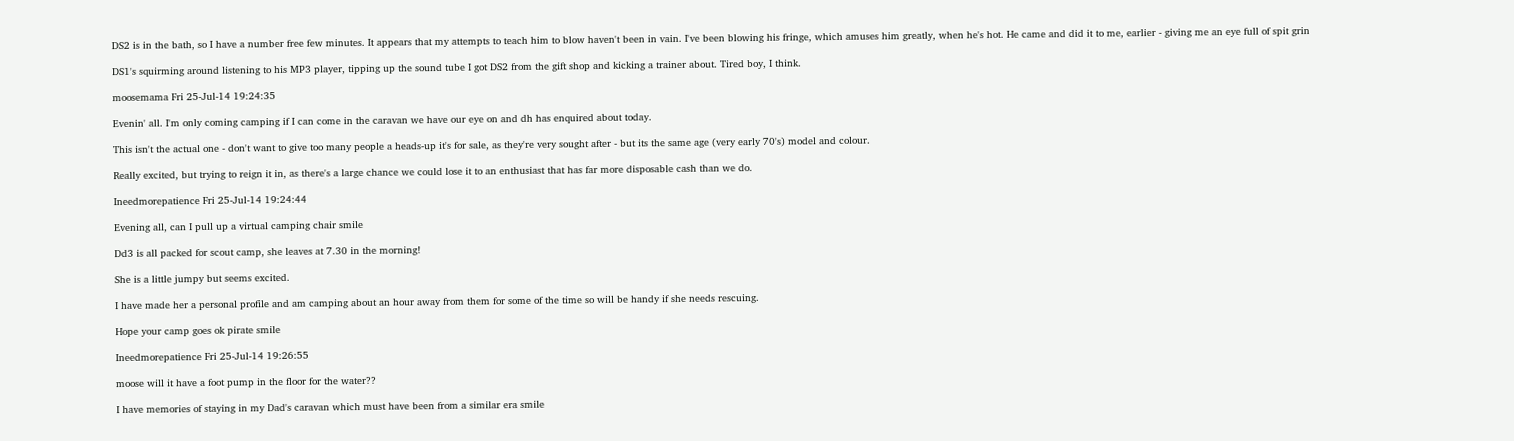DS2 is in the bath, so I have a number free few minutes. It appears that my attempts to teach him to blow haven't been in vain. I've been blowing his fringe, which amuses him greatly, when he's hot. He came and did it to me, earlier - giving me an eye full of spit grin

DS1's squirming around listening to his MP3 player, tipping up the sound tube I got DS2 from the gift shop and kicking a trainer about. Tired boy, I think.

moosemama Fri 25-Jul-14 19:24:35

Evenin' all. I'm only coming camping if I can come in the caravan we have our eye on and dh has enquired about today.

This isn't the actual one - don't want to give too many people a heads-up it's for sale, as they're very sought after - but its the same age (very early 70's) model and colour.

Really excited, but trying to reign it in, as there's a large chance we could lose it to an enthusiast that has far more disposable cash than we do.

Ineedmorepatience Fri 25-Jul-14 19:24:44

Evening all, can I pull up a virtual camping chair smile

Dd3 is all packed for scout camp, she leaves at 7.30 in the morning!

She is a little jumpy but seems excited.

I have made her a personal profile and am camping about an hour away from them for some of the time so will be handy if she needs rescuing.

Hope your camp goes ok pirate smile

Ineedmorepatience Fri 25-Jul-14 19:26:55

moose will it have a foot pump in the floor for the water??

I have memories of staying in my Dad's caravan which must have been from a similar era smile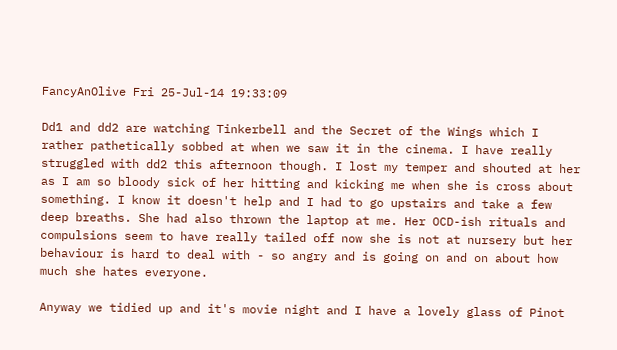FancyAnOlive Fri 25-Jul-14 19:33:09

Dd1 and dd2 are watching Tinkerbell and the Secret of the Wings which I rather pathetically sobbed at when we saw it in the cinema. I have really struggled with dd2 this afternoon though. I lost my temper and shouted at her as I am so bloody sick of her hitting and kicking me when she is cross about something. I know it doesn't help and I had to go upstairs and take a few deep breaths. She had also thrown the laptop at me. Her OCD-ish rituals and compulsions seem to have really tailed off now she is not at nursery but her behaviour is hard to deal with - so angry and is going on and on about how much she hates everyone.

Anyway we tidied up and it's movie night and I have a lovely glass of Pinot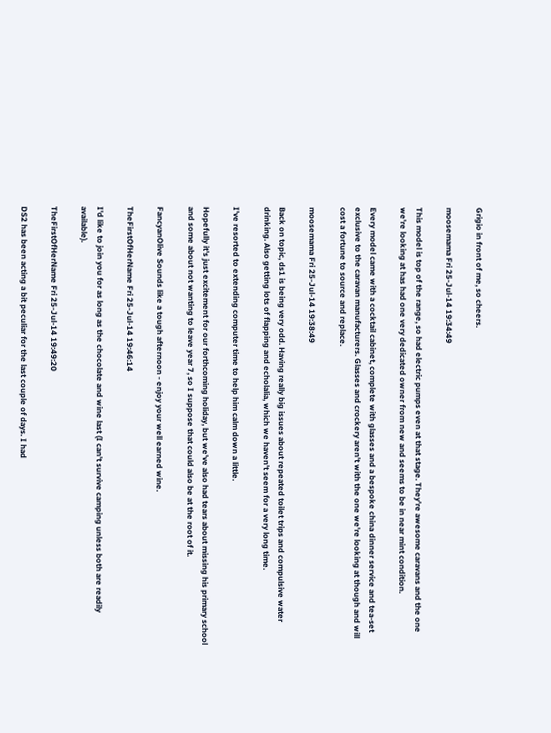Grigio in front of me, so cheers.

moosemama Fri 25-Jul-14 19:34:49

This model is top of the range, so had electric pumps even at that stage. They're awesome caravans and the one we're looking at has had one very dedicated owner from new and seems to be in near mint condition.

Every model came with a cocktail cabinet, complete with glasses and a bespoke china dinner service and tea-set exclusive to the caravan manufacturers. Glasses and crockery aren't with the one we're looking at though and will cost a fortune to source and replace.

moosemama Fri 25-Jul-14 19:38:49

Back on topic, ds1 is being very odd. Having really big issues about repeated toilet trips and compulsive water drinking. Also getting lots of flapping and echolalia, which we haven't seem for a very long time.

I've resorted to extending computer time to help him calm down a little.

Hopefully it's just excitement for our forthcoming holiday, but we've also had tears about missing his primary school and some about not wanting to leave year 7, so I suppose that could also be at the root of it.

FancyanOlive Sounds like a tough afternoon - enjoy your well earned wine.

TheFirstOfHerName Fri 25-Jul-14 19:46:14

I'd like to join you for as long as the chocolate and wine last (I can't survive camping unless both are readily available).

TheFirstOfHerName Fri 25-Jul-14 19:49:20

DS2 has been acting a bit peculiar for the last couple of days. I had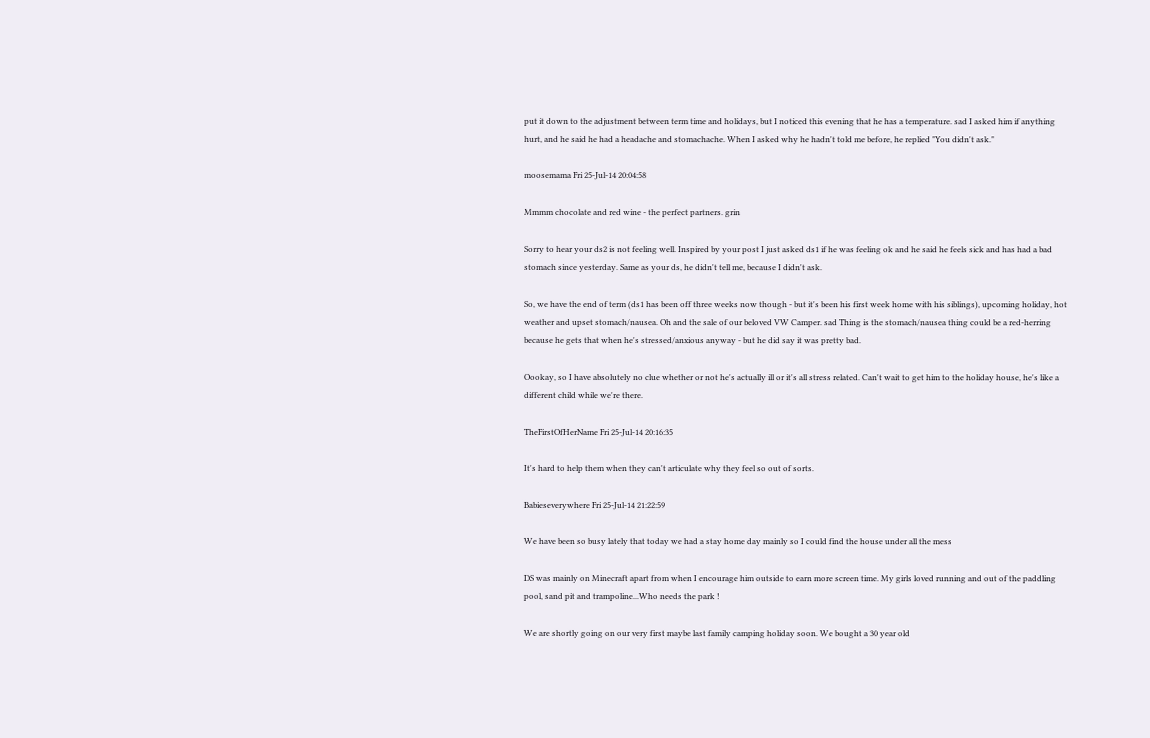put it down to the adjustment between term time and holidays, but I noticed this evening that he has a temperature. sad I asked him if anything hurt, and he said he had a headache and stomachache. When I asked why he hadn't told me before, he replied "You didn't ask."

moosemama Fri 25-Jul-14 20:04:58

Mmmm chocolate and red wine - the perfect partners. grin

Sorry to hear your ds2 is not feeling well. Inspired by your post I just asked ds1 if he was feeling ok and he said he feels sick and has had a bad stomach since yesterday. Same as your ds, he didn't tell me, because I didn't ask.

So, we have the end of term (ds1 has been off three weeks now though - but it's been his first week home with his siblings), upcoming holiday, hot weather and upset stomach/nausea. Oh and the sale of our beloved VW Camper. sad Thing is the stomach/nausea thing could be a red-herring because he gets that when he's stressed/anxious anyway - but he did say it was pretty bad.

Oookay, so I have absolutely no clue whether or not he's actually ill or it's all stress related. Can't wait to get him to the holiday house, he's like a different child while we're there.

TheFirstOfHerName Fri 25-Jul-14 20:16:35

It's hard to help them when they can't articulate why they feel so out of sorts.

Babieseverywhere Fri 25-Jul-14 21:22:59

We have been so busy lately that today we had a stay home day mainly so I could find the house under all the mess

DS was mainly on Minecraft apart from when I encourage him outside to earn more screen time. My girls loved running and out of the paddling pool, sand pit and trampoline...Who needs the park !

We are shortly going on our very first maybe last family camping holiday soon. We bought a 30 year old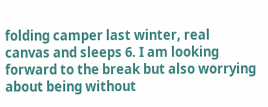folding camper last winter, real canvas and sleeps 6. I am looking forward to the break but also worrying about being without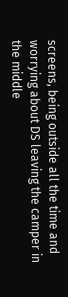screens, being outside all the time and worrying about DS leaving the camper in the middle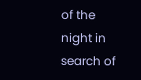of the night in search of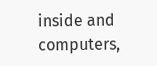inside and computers,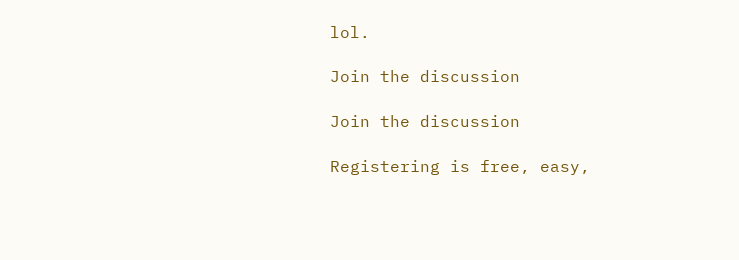lol.

Join the discussion

Join the discussion

Registering is free, easy,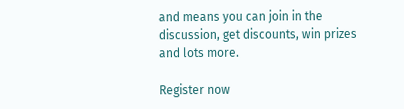and means you can join in the discussion, get discounts, win prizes and lots more.

Register now